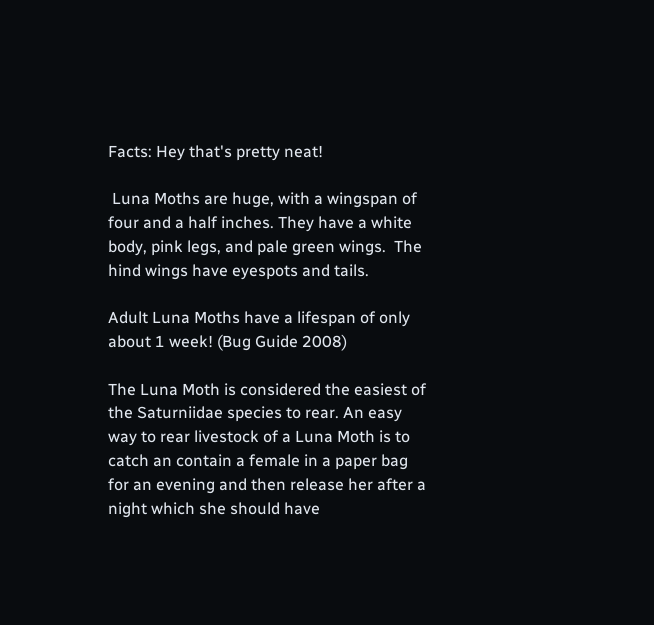Facts: Hey that's pretty neat!

 Luna Moths are huge, with a wingspan of four and a half inches. They have a white body, pink legs, and pale green wings.  The hind wings have eyespots and tails.

Adult Luna Moths have a lifespan of only about 1 week! (Bug Guide 2008)

The Luna Moth is considered the easiest of the Saturniidae species to rear. An easy way to rear livestock of a Luna Moth is to catch an contain a female in a paper bag for an evening and then release her after a night which she should have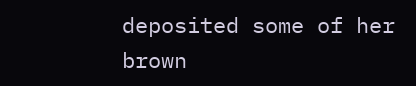deposited some of her brown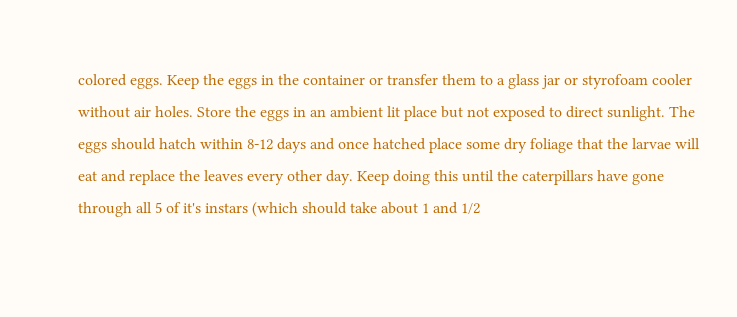colored eggs. Keep the eggs in the container or transfer them to a glass jar or styrofoam cooler without air holes. Store the eggs in an ambient lit place but not exposed to direct sunlight. The eggs should hatch within 8-12 days and once hatched place some dry foliage that the larvae will eat and replace the leaves every other day. Keep doing this until the caterpillars have gone through all 5 of it's instars (which should take about 1 and 1/2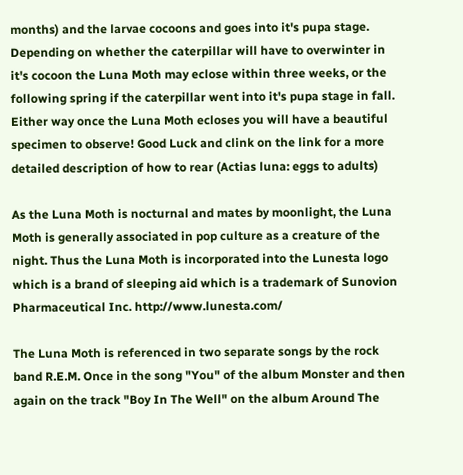months) and the larvae cocoons and goes into it's pupa stage. Depending on whether the caterpillar will have to overwinter in it's cocoon the Luna Moth may eclose within three weeks, or the following spring if the caterpillar went into it's pupa stage in fall. Either way once the Luna Moth ecloses you will have a beautiful specimen to observe! Good Luck and clink on the link for a more detailed description of how to rear (Actias luna: eggs to adults)

As the Luna Moth is nocturnal and mates by moonlight, the Luna Moth is generally associated in pop culture as a creature of the night. Thus the Luna Moth is incorporated into the Lunesta logo which is a brand of sleeping aid which is a trademark of Sunovion Pharmaceutical Inc. http://www.lunesta.com/

The Luna Moth is referenced in two separate songs by the rock band R.E.M. Once in the song "You" of the album Monster and then again on the track "Boy In The Well" on the album Around The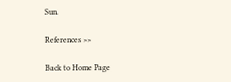Sun.

References >>

Back to Home Page